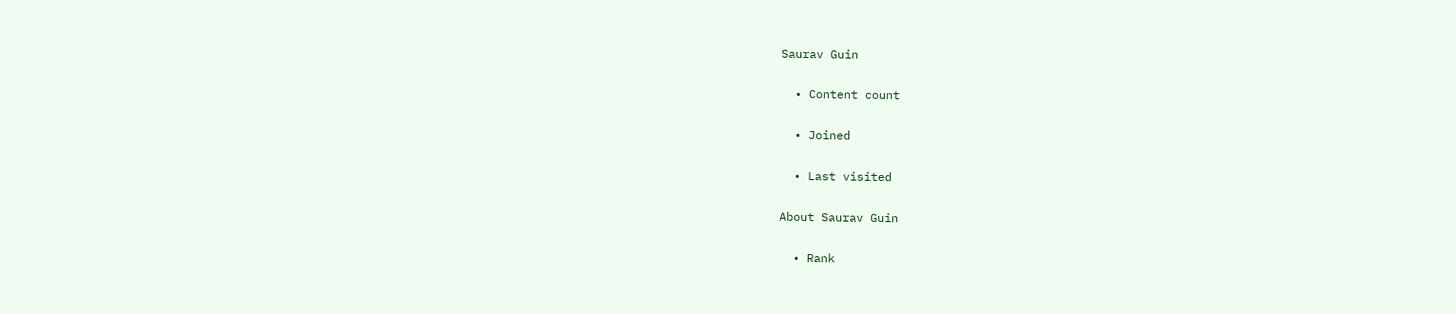Saurav Guin

  • Content count

  • Joined

  • Last visited

About Saurav Guin

  • Rank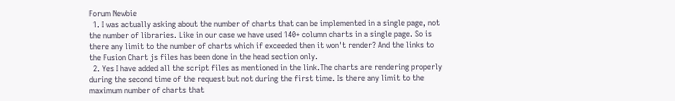Forum Newbie
  1. I was actually asking about the number of charts that can be implemented in a single page, not the number of libraries. Like in our case we have used 140+ column charts in a single page. So is there any limit to the number of charts which if exceeded then it won't render? And the links to the Fusion Chart js files has been done in the head section only.
  2. Yes I have added all the script files as mentioned in the link.The charts are rendering properly during the second time of the request but not during the first time. Is there any limit to the maximum number of charts that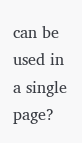can be used in a single page?